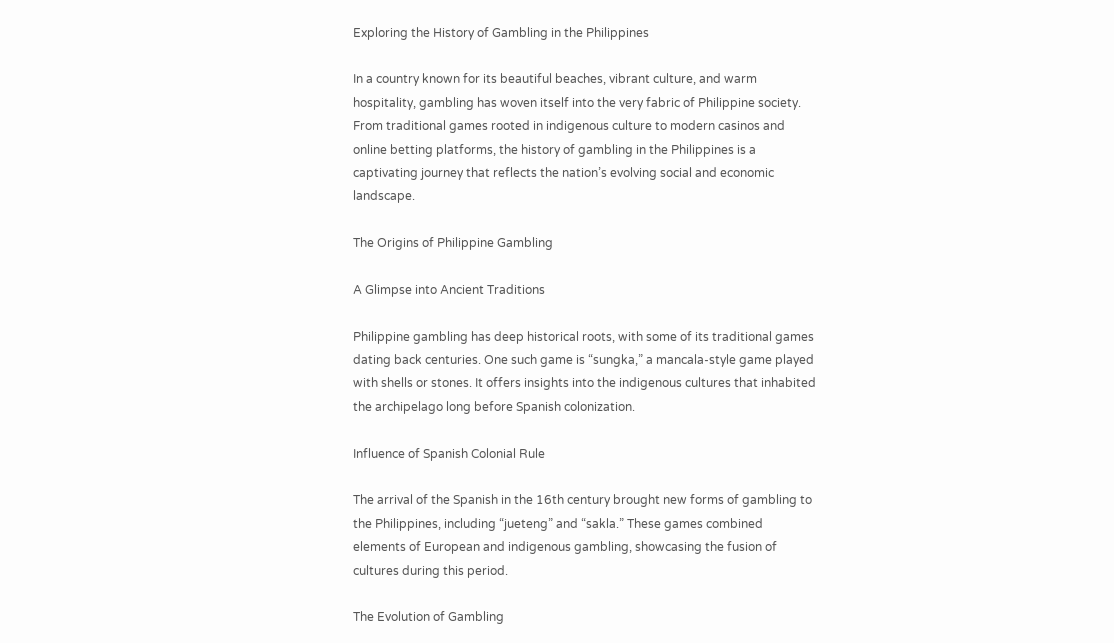Exploring the History of Gambling in the Philippines

In a country known for its beautiful beaches, vibrant culture, and warm hospitality, gambling has woven itself into the very fabric of Philippine society. From traditional games rooted in indigenous culture to modern casinos and online betting platforms, the history of gambling in the Philippines is a captivating journey that reflects the nation’s evolving social and economic landscape.

The Origins of Philippine Gambling

A Glimpse into Ancient Traditions

Philippine gambling has deep historical roots, with some of its traditional games dating back centuries. One such game is “sungka,” a mancala-style game played with shells or stones. It offers insights into the indigenous cultures that inhabited the archipelago long before Spanish colonization.

Influence of Spanish Colonial Rule

The arrival of the Spanish in the 16th century brought new forms of gambling to the Philippines, including “jueteng” and “sakla.” These games combined elements of European and indigenous gambling, showcasing the fusion of cultures during this period.

The Evolution of Gambling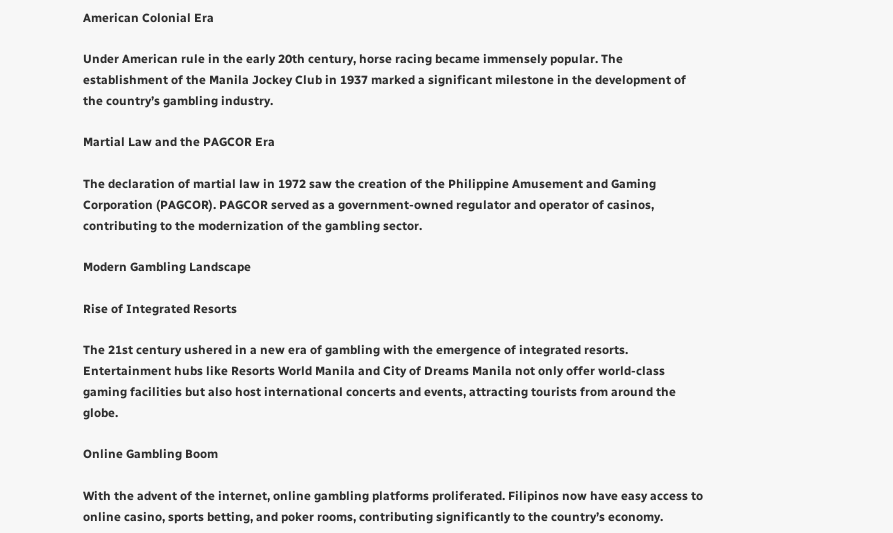American Colonial Era

Under American rule in the early 20th century, horse racing became immensely popular. The establishment of the Manila Jockey Club in 1937 marked a significant milestone in the development of the country’s gambling industry.

Martial Law and the PAGCOR Era

The declaration of martial law in 1972 saw the creation of the Philippine Amusement and Gaming Corporation (PAGCOR). PAGCOR served as a government-owned regulator and operator of casinos, contributing to the modernization of the gambling sector.

Modern Gambling Landscape

Rise of Integrated Resorts

The 21st century ushered in a new era of gambling with the emergence of integrated resorts. Entertainment hubs like Resorts World Manila and City of Dreams Manila not only offer world-class gaming facilities but also host international concerts and events, attracting tourists from around the globe.

Online Gambling Boom

With the advent of the internet, online gambling platforms proliferated. Filipinos now have easy access to online casino, sports betting, and poker rooms, contributing significantly to the country’s economy.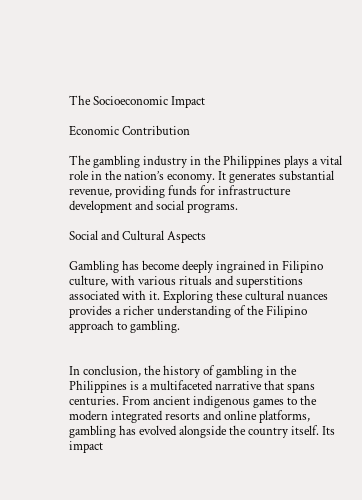The Socioeconomic Impact

Economic Contribution

The gambling industry in the Philippines plays a vital role in the nation’s economy. It generates substantial revenue, providing funds for infrastructure development and social programs.

Social and Cultural Aspects

Gambling has become deeply ingrained in Filipino culture, with various rituals and superstitions associated with it. Exploring these cultural nuances provides a richer understanding of the Filipino approach to gambling.


In conclusion, the history of gambling in the Philippines is a multifaceted narrative that spans centuries. From ancient indigenous games to the modern integrated resorts and online platforms, gambling has evolved alongside the country itself. Its impact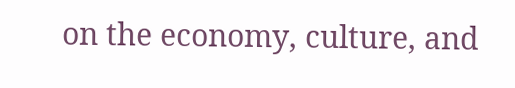on the economy, culture, and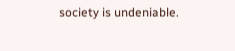society is undeniable.